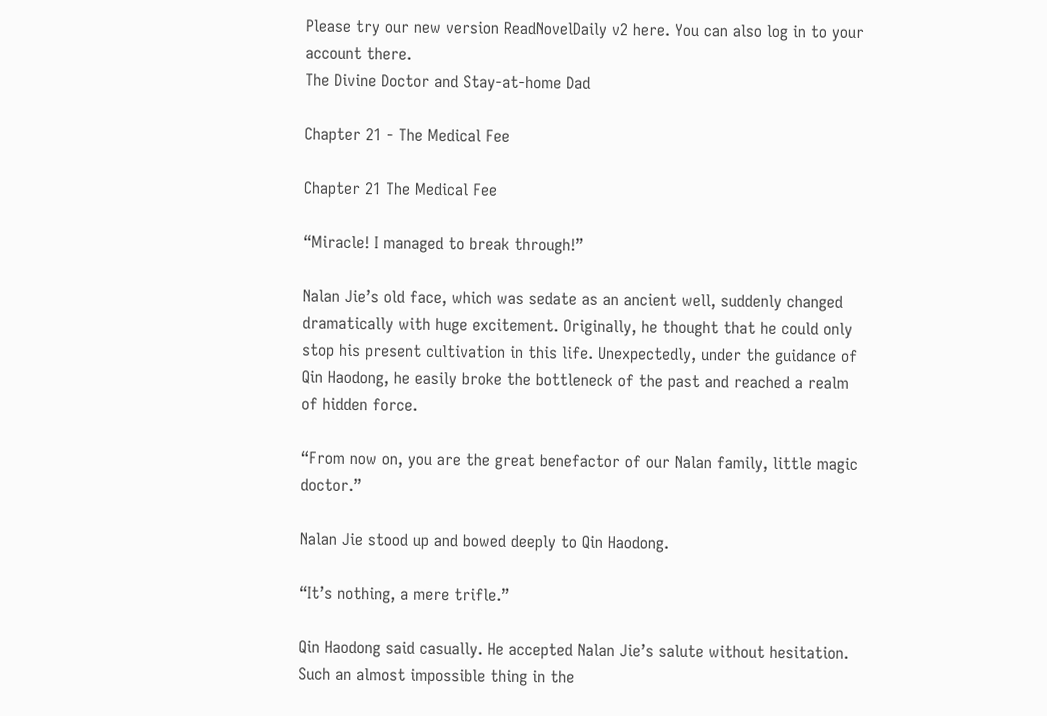Please try our new version ReadNovelDaily v2 here. You can also log in to your account there.
The Divine Doctor and Stay-at-home Dad

Chapter 21 - The Medical Fee

Chapter 21 The Medical Fee

“Miracle! I managed to break through!”

Nalan Jie’s old face, which was sedate as an ancient well, suddenly changed dramatically with huge excitement. Originally, he thought that he could only stop his present cultivation in this life. Unexpectedly, under the guidance of Qin Haodong, he easily broke the bottleneck of the past and reached a realm of hidden force.

“From now on, you are the great benefactor of our Nalan family, little magic doctor.”

Nalan Jie stood up and bowed deeply to Qin Haodong.

“It’s nothing, a mere trifle.”

Qin Haodong said casually. He accepted Nalan Jie’s salute without hesitation. Such an almost impossible thing in the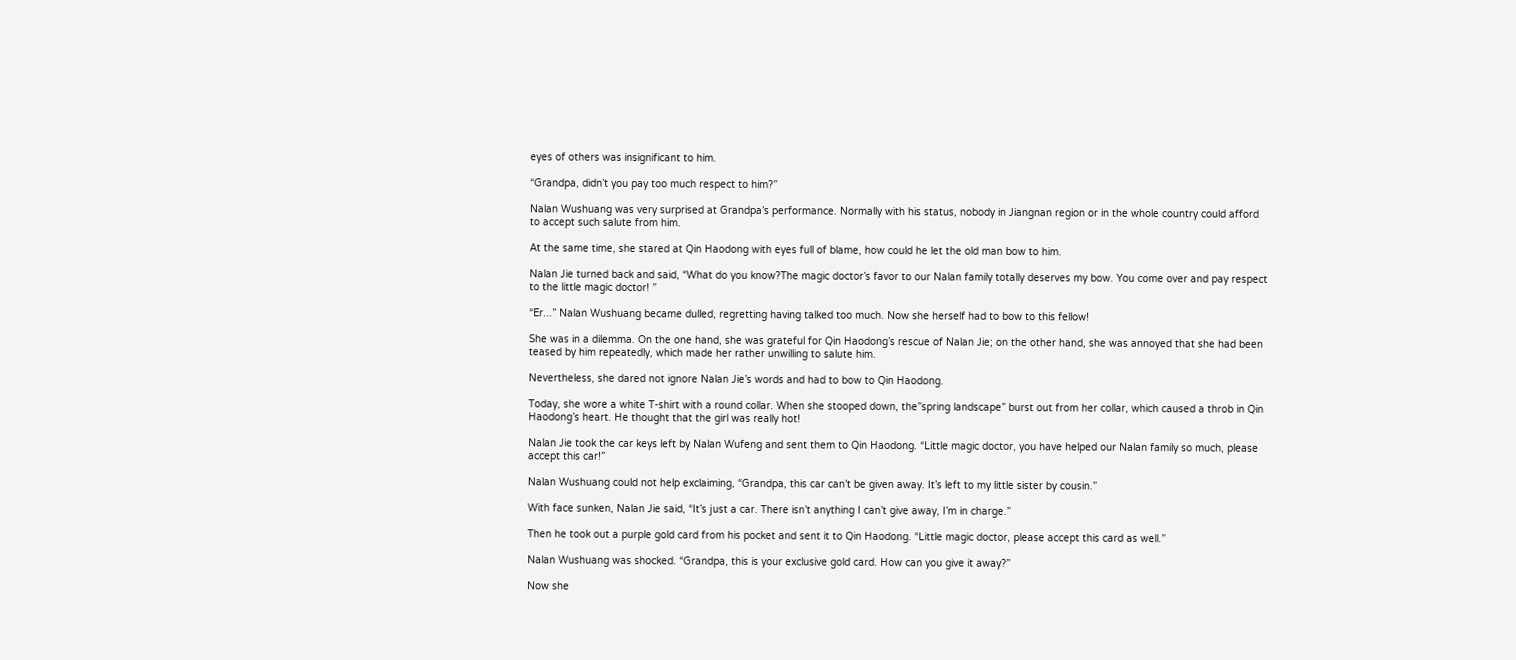eyes of others was insignificant to him.

“Grandpa, didn’t you pay too much respect to him?”

Nalan Wushuang was very surprised at Grandpa’s performance. Normally with his status, nobody in Jiangnan region or in the whole country could afford to accept such salute from him.

At the same time, she stared at Qin Haodong with eyes full of blame, how could he let the old man bow to him.

Nalan Jie turned back and said, “What do you know?The magic doctor’s favor to our Nalan family totally deserves my bow. You come over and pay respect to the little magic doctor! ”

“Er...” Nalan Wushuang became dulled, regretting having talked too much. Now she herself had to bow to this fellow!

She was in a dilemma. On the one hand, she was grateful for Qin Haodong’s rescue of Nalan Jie; on the other hand, she was annoyed that she had been teased by him repeatedly, which made her rather unwilling to salute him.

Nevertheless, she dared not ignore Nalan Jie’s words and had to bow to Qin Haodong.

Today, she wore a white T-shirt with a round collar. When she stooped down, the”spring landscape” burst out from her collar, which caused a throb in Qin Haodong’s heart. He thought that the girl was really hot!

Nalan Jie took the car keys left by Nalan Wufeng and sent them to Qin Haodong. “Little magic doctor, you have helped our Nalan family so much, please accept this car!”

Nalan Wushuang could not help exclaiming, “Grandpa, this car can’t be given away. It’s left to my little sister by cousin.”

With face sunken, Nalan Jie said, “It’s just a car. There isn’t anything I can’t give away, I’m in charge.”

Then he took out a purple gold card from his pocket and sent it to Qin Haodong. “Little magic doctor, please accept this card as well.”

Nalan Wushuang was shocked. “Grandpa, this is your exclusive gold card. How can you give it away?”

Now she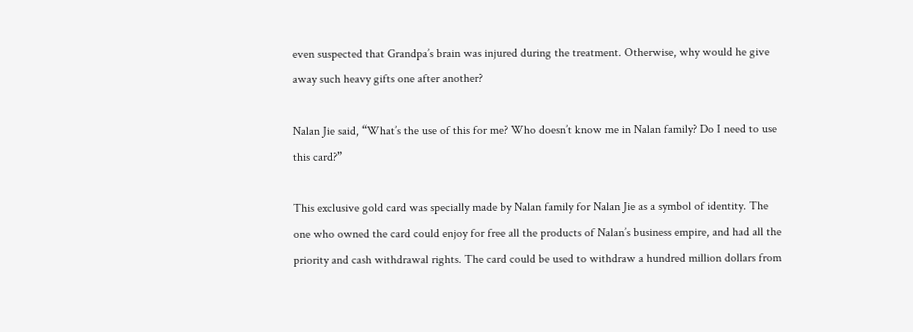even suspected that Grandpa’s brain was injured during the treatment. Otherwise, why would he give away such heavy gifts one after another?

Nalan Jie said, “What’s the use of this for me? Who doesn’t know me in Nalan family? Do I need to use this card?”

This exclusive gold card was specially made by Nalan family for Nalan Jie as a symbol of identity. The one who owned the card could enjoy for free all the products of Nalan’s business empire, and had all the priority and cash withdrawal rights. The card could be used to withdraw a hundred million dollars from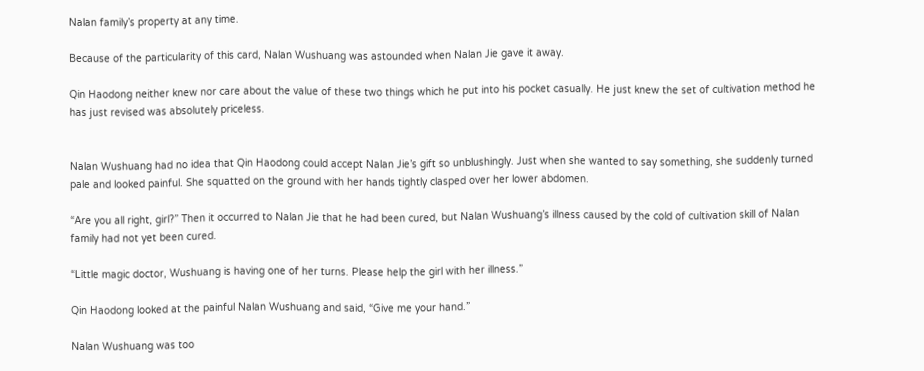Nalan family’s property at any time.

Because of the particularity of this card, Nalan Wushuang was astounded when Nalan Jie gave it away.

Qin Haodong neither knew nor care about the value of these two things which he put into his pocket casually. He just knew the set of cultivation method he has just revised was absolutely priceless.


Nalan Wushuang had no idea that Qin Haodong could accept Nalan Jie’s gift so unblushingly. Just when she wanted to say something, she suddenly turned pale and looked painful. She squatted on the ground with her hands tightly clasped over her lower abdomen.

“Are you all right, girl?” Then it occurred to Nalan Jie that he had been cured, but Nalan Wushuang’s illness caused by the cold of cultivation skill of Nalan family had not yet been cured.

“Little magic doctor, Wushuang is having one of her turns. Please help the girl with her illness.”

Qin Haodong looked at the painful Nalan Wushuang and said, “Give me your hand.”

Nalan Wushuang was too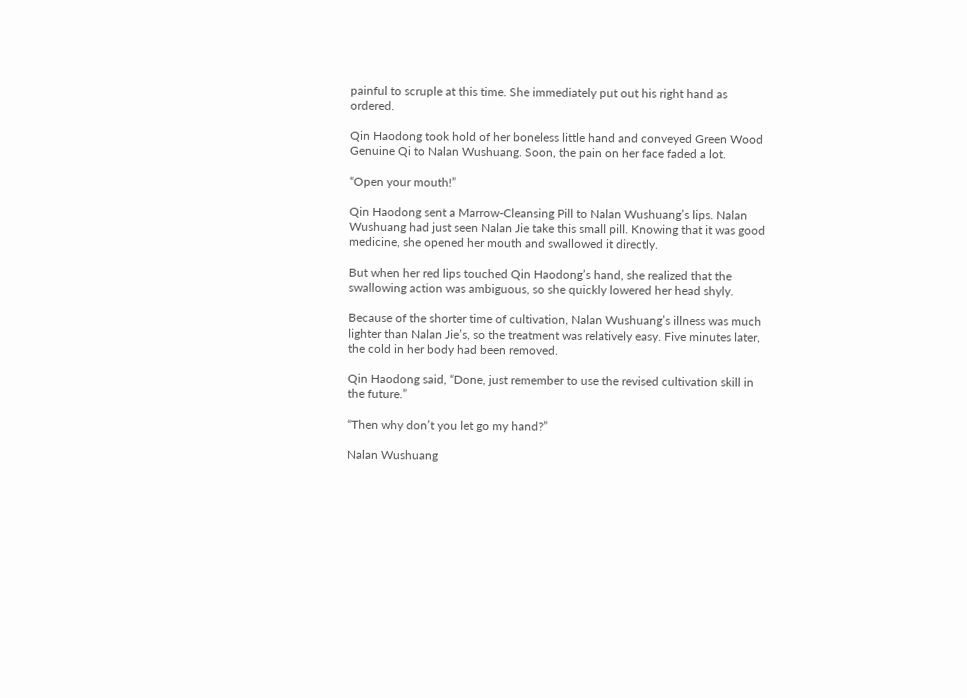painful to scruple at this time. She immediately put out his right hand as ordered.

Qin Haodong took hold of her boneless little hand and conveyed Green Wood Genuine Qi to Nalan Wushuang. Soon, the pain on her face faded a lot.

“Open your mouth!”

Qin Haodong sent a Marrow-Cleansing Pill to Nalan Wushuang’s lips. Nalan Wushuang had just seen Nalan Jie take this small pill. Knowing that it was good medicine, she opened her mouth and swallowed it directly.

But when her red lips touched Qin Haodong’s hand, she realized that the swallowing action was ambiguous, so she quickly lowered her head shyly.

Because of the shorter time of cultivation, Nalan Wushuang’s illness was much lighter than Nalan Jie’s, so the treatment was relatively easy. Five minutes later, the cold in her body had been removed.

Qin Haodong said, “Done, just remember to use the revised cultivation skill in the future.”

“Then why don’t you let go my hand?”

Nalan Wushuang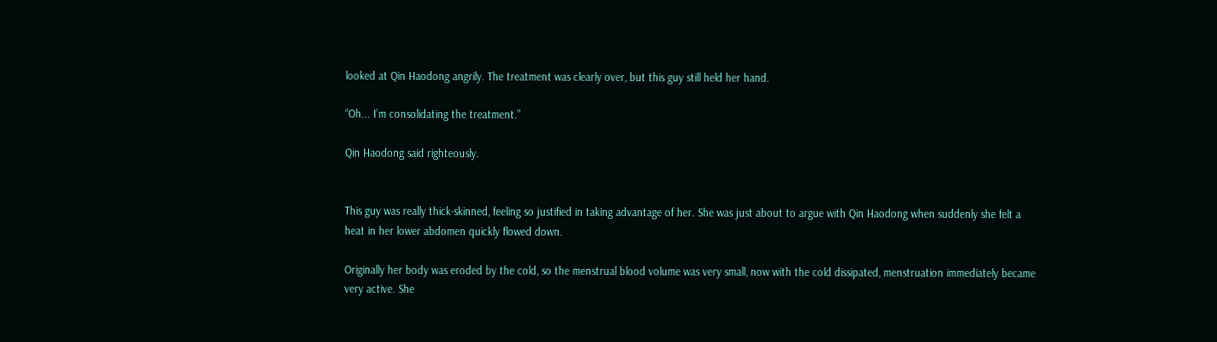looked at Qin Haodong angrily. The treatment was clearly over, but this guy still held her hand.

“Oh... I’m consolidating the treatment.”

Qin Haodong said righteously.


This guy was really thick-skinned, feeling so justified in taking advantage of her. She was just about to argue with Qin Haodong when suddenly she felt a heat in her lower abdomen quickly flowed down.

Originally her body was eroded by the cold, so the menstrual blood volume was very small, now with the cold dissipated, menstruation immediately became very active. She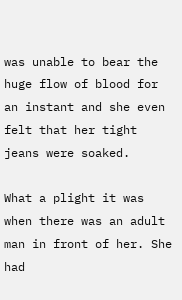was unable to bear the huge flow of blood for an instant and she even felt that her tight jeans were soaked.

What a plight it was when there was an adult man in front of her. She had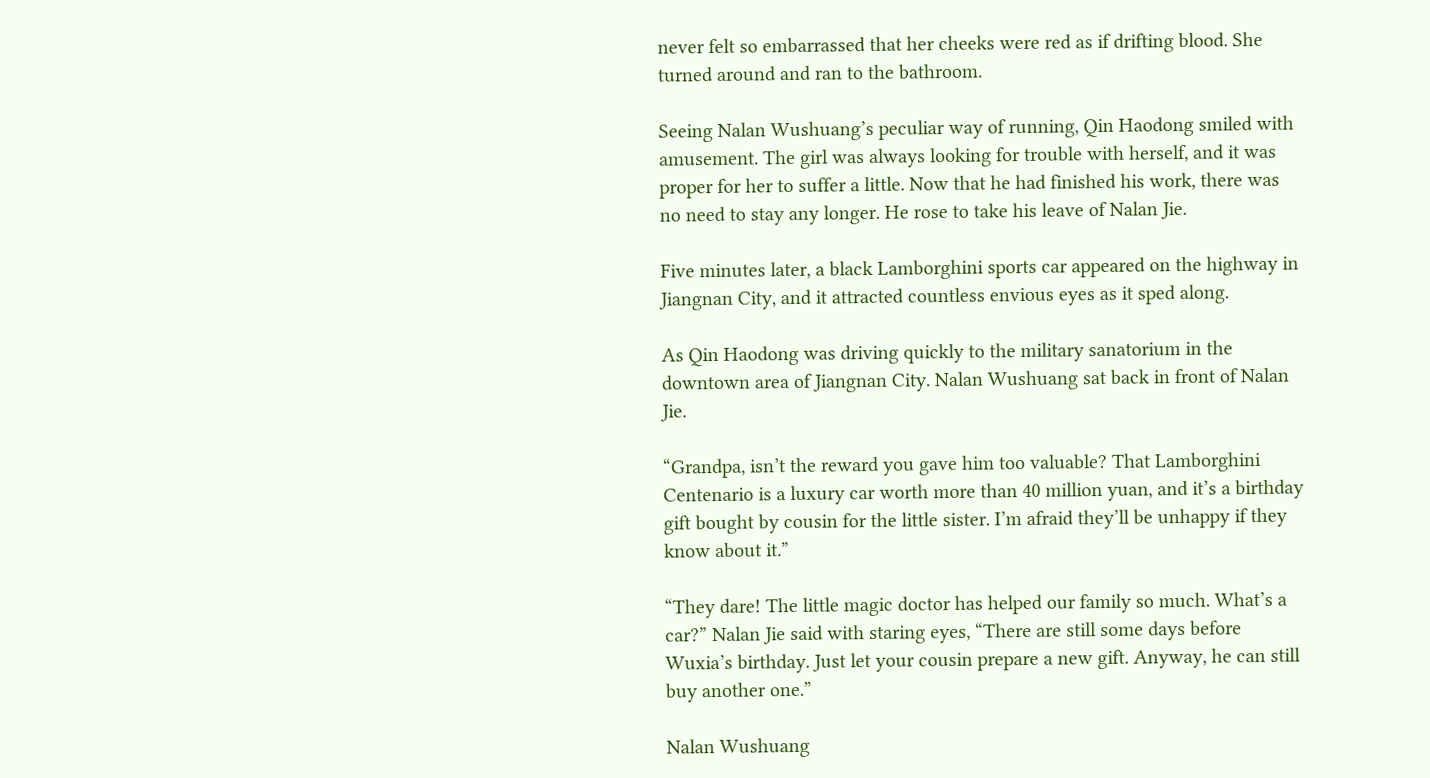never felt so embarrassed that her cheeks were red as if drifting blood. She turned around and ran to the bathroom.

Seeing Nalan Wushuang’s peculiar way of running, Qin Haodong smiled with amusement. The girl was always looking for trouble with herself, and it was proper for her to suffer a little. Now that he had finished his work, there was no need to stay any longer. He rose to take his leave of Nalan Jie.

Five minutes later, a black Lamborghini sports car appeared on the highway in Jiangnan City, and it attracted countless envious eyes as it sped along.

As Qin Haodong was driving quickly to the military sanatorium in the downtown area of Jiangnan City. Nalan Wushuang sat back in front of Nalan Jie.

“Grandpa, isn’t the reward you gave him too valuable? That Lamborghini Centenario is a luxury car worth more than 40 million yuan, and it’s a birthday gift bought by cousin for the little sister. I’m afraid they’ll be unhappy if they know about it.”

“They dare! The little magic doctor has helped our family so much. What’s a car?” Nalan Jie said with staring eyes, “There are still some days before Wuxia’s birthday. Just let your cousin prepare a new gift. Anyway, he can still buy another one.”

Nalan Wushuang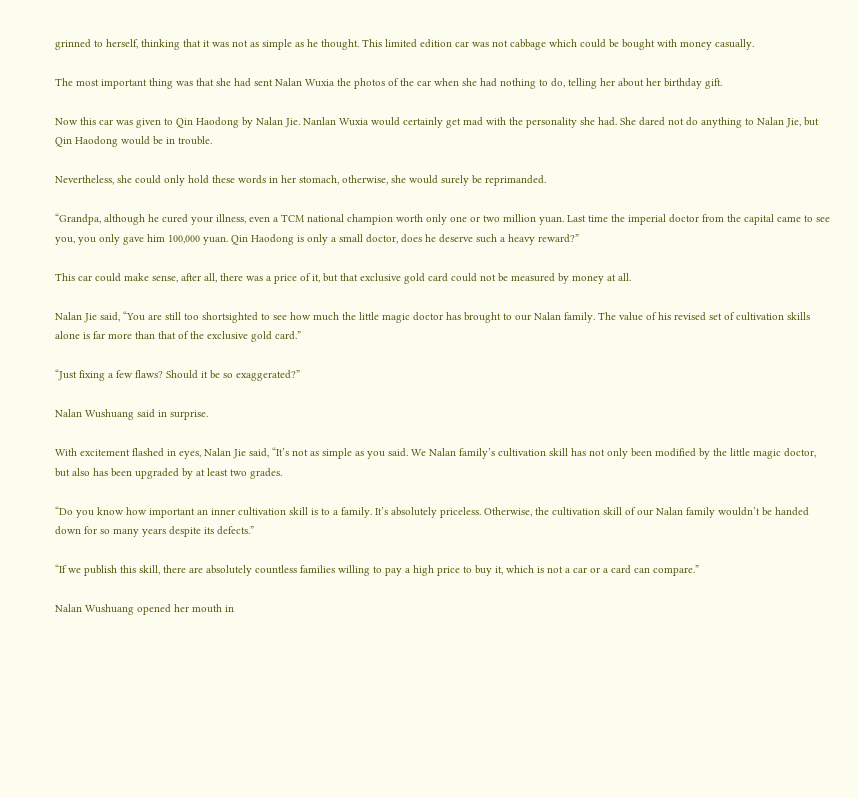grinned to herself, thinking that it was not as simple as he thought. This limited edition car was not cabbage which could be bought with money casually.

The most important thing was that she had sent Nalan Wuxia the photos of the car when she had nothing to do, telling her about her birthday gift.

Now this car was given to Qin Haodong by Nalan Jie. Nanlan Wuxia would certainly get mad with the personality she had. She dared not do anything to Nalan Jie, but Qin Haodong would be in trouble.

Nevertheless, she could only hold these words in her stomach, otherwise, she would surely be reprimanded.

“Grandpa, although he cured your illness, even a TCM national champion worth only one or two million yuan. Last time the imperial doctor from the capital came to see you, you only gave him 100,000 yuan. Qin Haodong is only a small doctor, does he deserve such a heavy reward?”

This car could make sense, after all, there was a price of it, but that exclusive gold card could not be measured by money at all.

Nalan Jie said, “You are still too shortsighted to see how much the little magic doctor has brought to our Nalan family. The value of his revised set of cultivation skills alone is far more than that of the exclusive gold card.”

“Just fixing a few flaws? Should it be so exaggerated?”

Nalan Wushuang said in surprise.

With excitement flashed in eyes, Nalan Jie said, “It’s not as simple as you said. We Nalan family’s cultivation skill has not only been modified by the little magic doctor, but also has been upgraded by at least two grades.

“Do you know how important an inner cultivation skill is to a family. It’s absolutely priceless. Otherwise, the cultivation skill of our Nalan family wouldn’t be handed down for so many years despite its defects.”

“If we publish this skill, there are absolutely countless families willing to pay a high price to buy it, which is not a car or a card can compare.”

Nalan Wushuang opened her mouth in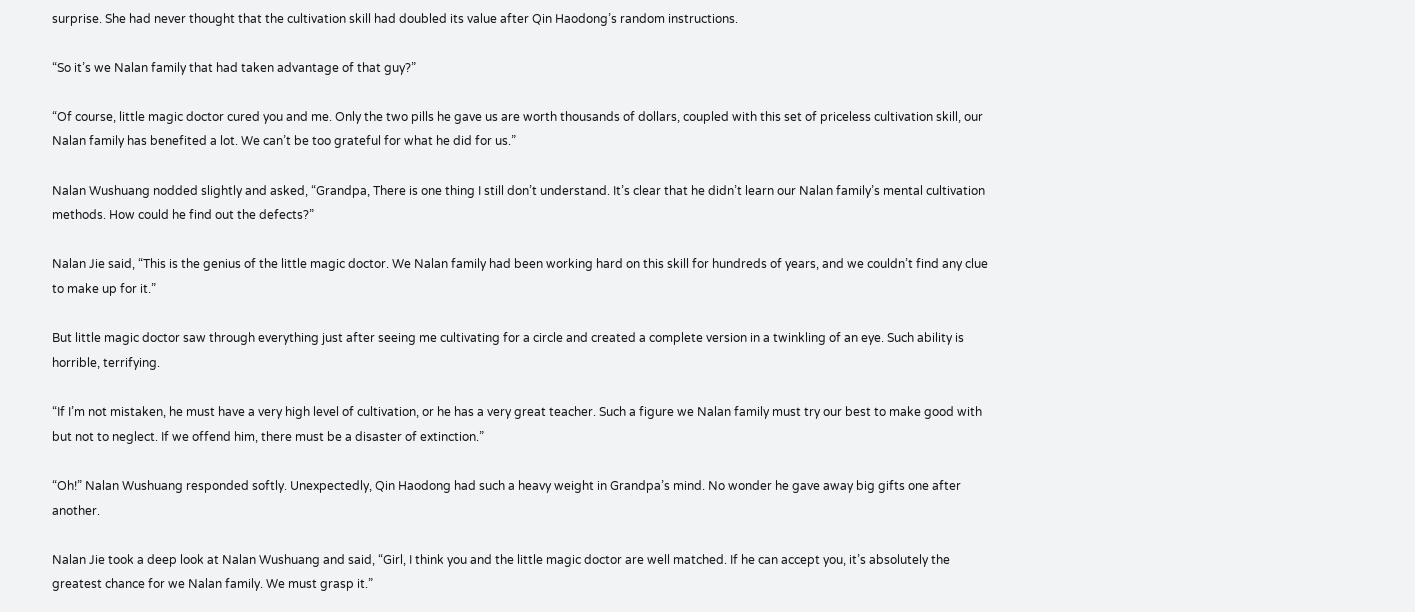surprise. She had never thought that the cultivation skill had doubled its value after Qin Haodong’s random instructions.

“So it’s we Nalan family that had taken advantage of that guy?”

“Of course, little magic doctor cured you and me. Only the two pills he gave us are worth thousands of dollars, coupled with this set of priceless cultivation skill, our Nalan family has benefited a lot. We can’t be too grateful for what he did for us.”

Nalan Wushuang nodded slightly and asked, “Grandpa, There is one thing I still don’t understand. It’s clear that he didn’t learn our Nalan family’s mental cultivation methods. How could he find out the defects?”

Nalan Jie said, “This is the genius of the little magic doctor. We Nalan family had been working hard on this skill for hundreds of years, and we couldn’t find any clue to make up for it.”

But little magic doctor saw through everything just after seeing me cultivating for a circle and created a complete version in a twinkling of an eye. Such ability is horrible, terrifying.

“If I’m not mistaken, he must have a very high level of cultivation, or he has a very great teacher. Such a figure we Nalan family must try our best to make good with but not to neglect. If we offend him, there must be a disaster of extinction.”

“Oh!” Nalan Wushuang responded softly. Unexpectedly, Qin Haodong had such a heavy weight in Grandpa’s mind. No wonder he gave away big gifts one after another.

Nalan Jie took a deep look at Nalan Wushuang and said, “Girl, I think you and the little magic doctor are well matched. If he can accept you, it’s absolutely the greatest chance for we Nalan family. We must grasp it.”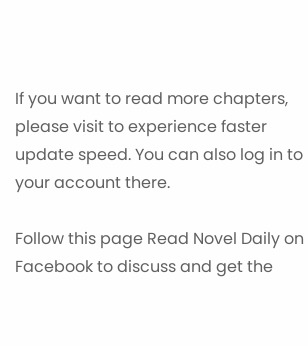If you want to read more chapters, please visit to experience faster update speed. You can also log in to your account there.

Follow this page Read Novel Daily on Facebook to discuss and get the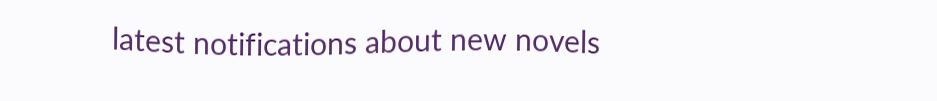latest notifications about new novels